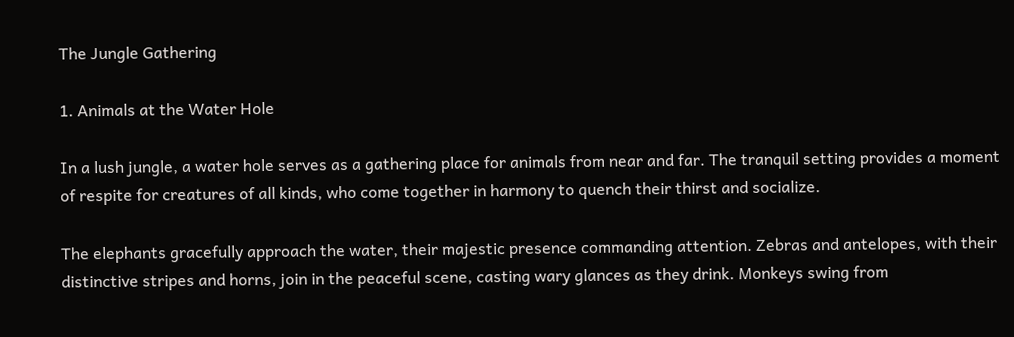The Jungle Gathering

1. Animals at the Water Hole

In a lush jungle, a water hole serves as a gathering place for animals from near and far. The tranquil setting provides a moment of respite for creatures of all kinds, who come together in harmony to quench their thirst and socialize.

The elephants gracefully approach the water, their majestic presence commanding attention. Zebras and antelopes, with their distinctive stripes and horns, join in the peaceful scene, casting wary glances as they drink. Monkeys swing from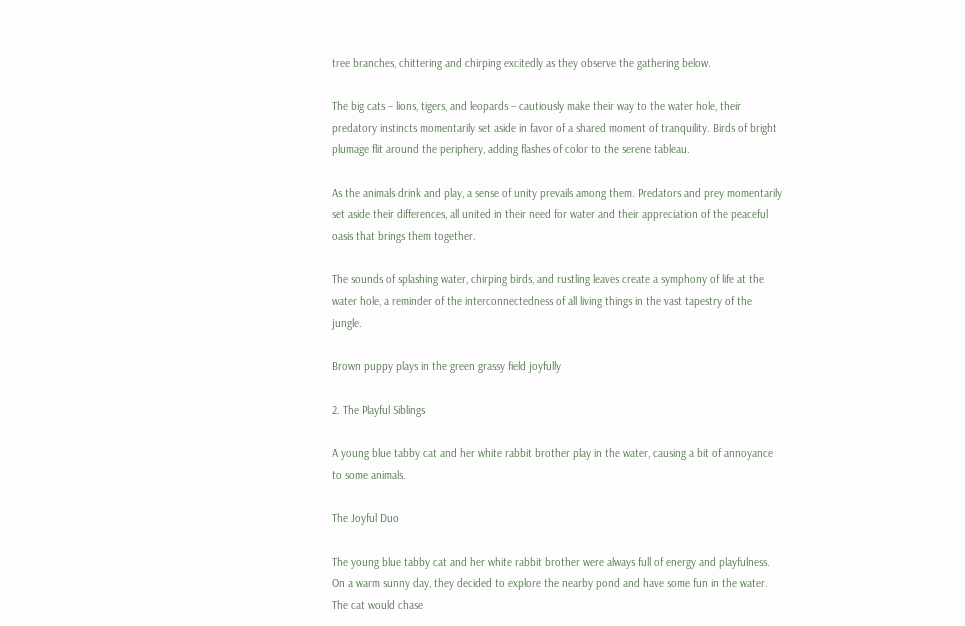tree branches, chittering and chirping excitedly as they observe the gathering below.

The big cats – lions, tigers, and leopards – cautiously make their way to the water hole, their predatory instincts momentarily set aside in favor of a shared moment of tranquility. Birds of bright plumage flit around the periphery, adding flashes of color to the serene tableau.

As the animals drink and play, a sense of unity prevails among them. Predators and prey momentarily set aside their differences, all united in their need for water and their appreciation of the peaceful oasis that brings them together.

The sounds of splashing water, chirping birds, and rustling leaves create a symphony of life at the water hole, a reminder of the interconnectedness of all living things in the vast tapestry of the jungle.

Brown puppy plays in the green grassy field joyfully

2. The Playful Siblings

A young blue tabby cat and her white rabbit brother play in the water, causing a bit of annoyance to some animals.

The Joyful Duo

The young blue tabby cat and her white rabbit brother were always full of energy and playfulness. On a warm sunny day, they decided to explore the nearby pond and have some fun in the water. The cat would chase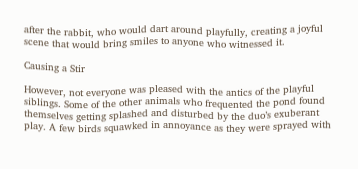after the rabbit, who would dart around playfully, creating a joyful scene that would bring smiles to anyone who witnessed it.

Causing a Stir

However, not everyone was pleased with the antics of the playful siblings. Some of the other animals who frequented the pond found themselves getting splashed and disturbed by the duo’s exuberant play. A few birds squawked in annoyance as they were sprayed with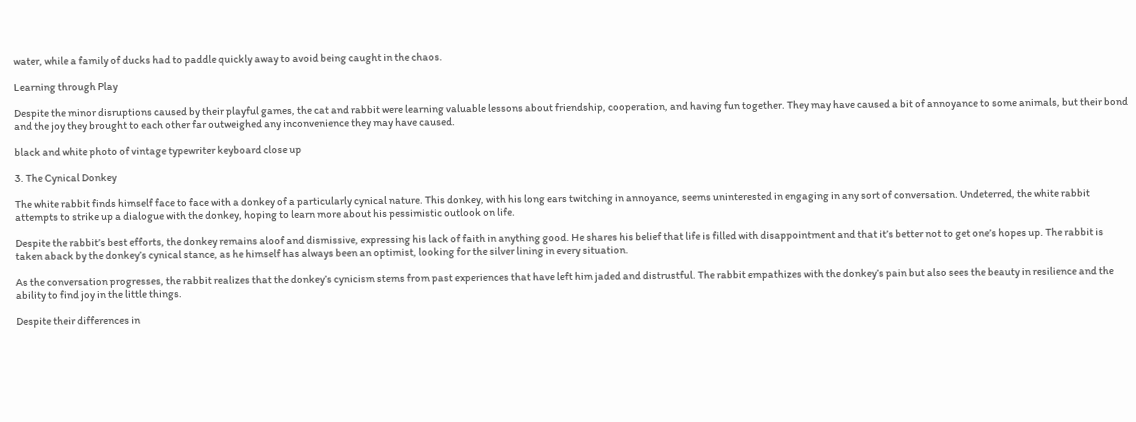water, while a family of ducks had to paddle quickly away to avoid being caught in the chaos.

Learning through Play

Despite the minor disruptions caused by their playful games, the cat and rabbit were learning valuable lessons about friendship, cooperation, and having fun together. They may have caused a bit of annoyance to some animals, but their bond and the joy they brought to each other far outweighed any inconvenience they may have caused.

black and white photo of vintage typewriter keyboard close up

3. The Cynical Donkey

The white rabbit finds himself face to face with a donkey of a particularly cynical nature. This donkey, with his long ears twitching in annoyance, seems uninterested in engaging in any sort of conversation. Undeterred, the white rabbit attempts to strike up a dialogue with the donkey, hoping to learn more about his pessimistic outlook on life.

Despite the rabbit’s best efforts, the donkey remains aloof and dismissive, expressing his lack of faith in anything good. He shares his belief that life is filled with disappointment and that it’s better not to get one’s hopes up. The rabbit is taken aback by the donkey’s cynical stance, as he himself has always been an optimist, looking for the silver lining in every situation.

As the conversation progresses, the rabbit realizes that the donkey’s cynicism stems from past experiences that have left him jaded and distrustful. The rabbit empathizes with the donkey’s pain but also sees the beauty in resilience and the ability to find joy in the little things.

Despite their differences in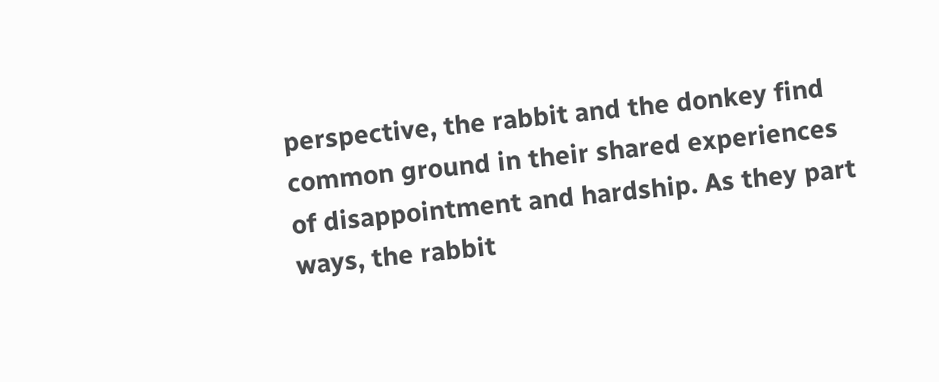perspective, the rabbit and the donkey find common ground in their shared experiences of disappointment and hardship. As they part ways, the rabbit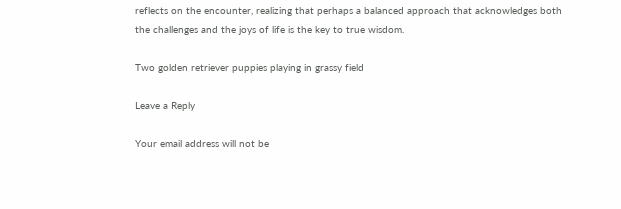reflects on the encounter, realizing that perhaps a balanced approach that acknowledges both the challenges and the joys of life is the key to true wisdom.

Two golden retriever puppies playing in grassy field

Leave a Reply

Your email address will not be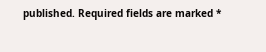published. Required fields are marked *